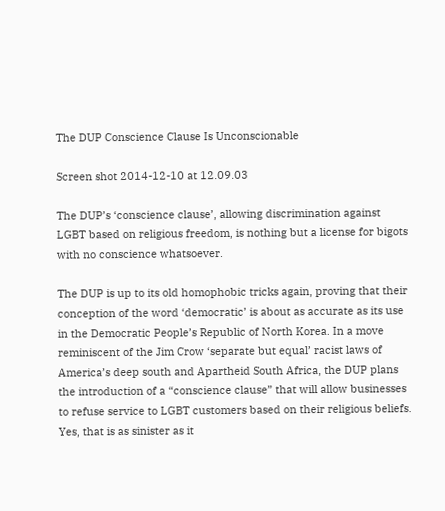The DUP Conscience Clause Is Unconscionable

Screen shot 2014-12-10 at 12.09.03

The DUP’s ‘conscience clause’, allowing discrimination against LGBT based on religious freedom, is nothing but a license for bigots with no conscience whatsoever.

The DUP is up to its old homophobic tricks again, proving that their conception of the word ‘democratic’ is about as accurate as its use in the Democratic People’s Republic of North Korea. In a move reminiscent of the Jim Crow ‘separate but equal’ racist laws of America’s deep south and Apartheid South Africa, the DUP plans the introduction of a “conscience clause” that will allow businesses to refuse service to LGBT customers based on their religious beliefs. Yes, that is as sinister as it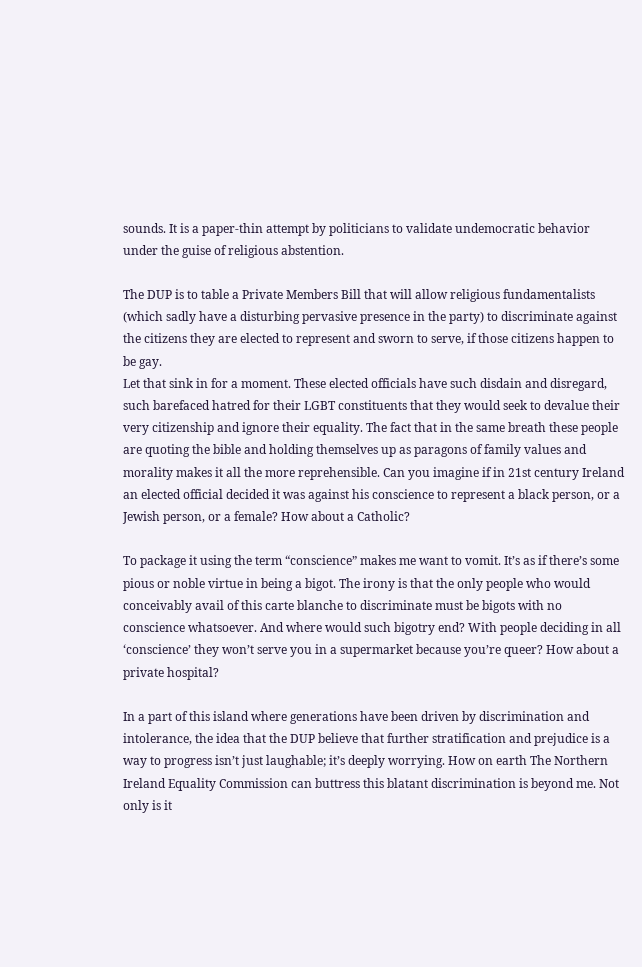sounds. It is a paper-thin attempt by politicians to validate undemocratic behavior under the guise of religious abstention.

The DUP is to table a Private Members Bill that will allow religious fundamentalists (which sadly have a disturbing pervasive presence in the party) to discriminate against the citizens they are elected to represent and sworn to serve, if those citizens happen to be gay.
Let that sink in for a moment. These elected officials have such disdain and disregard, such barefaced hatred for their LGBT constituents that they would seek to devalue their very citizenship and ignore their equality. The fact that in the same breath these people are quoting the bible and holding themselves up as paragons of family values and morality makes it all the more reprehensible. Can you imagine if in 21st century Ireland an elected official decided it was against his conscience to represent a black person, or a Jewish person, or a female? How about a Catholic?

To package it using the term “conscience” makes me want to vomit. It’s as if there’s some pious or noble virtue in being a bigot. The irony is that the only people who would conceivably avail of this carte blanche to discriminate must be bigots with no conscience whatsoever. And where would such bigotry end? With people deciding in all ‘conscience’ they won’t serve you in a supermarket because you’re queer? How about a private hospital?

In a part of this island where generations have been driven by discrimination and intolerance, the idea that the DUP believe that further stratification and prejudice is a way to progress isn’t just laughable; it’s deeply worrying. How on earth The Northern Ireland Equality Commission can buttress this blatant discrimination is beyond me. Not only is it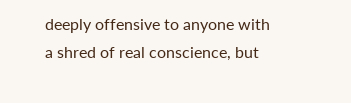deeply offensive to anyone with a shred of real conscience, but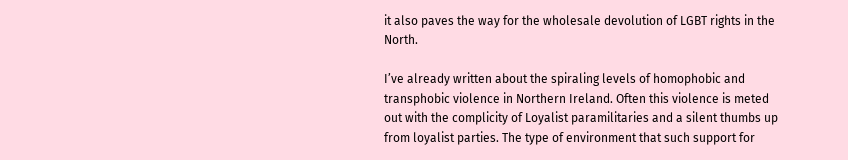it also paves the way for the wholesale devolution of LGBT rights in the North.

I’ve already written about the spiraling levels of homophobic and transphobic violence in Northern Ireland. Often this violence is meted out with the complicity of Loyalist paramilitaries and a silent thumbs up from loyalist parties. The type of environment that such support for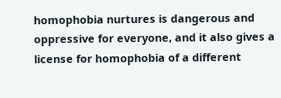homophobia nurtures is dangerous and oppressive for everyone, and it also gives a license for homophobia of a different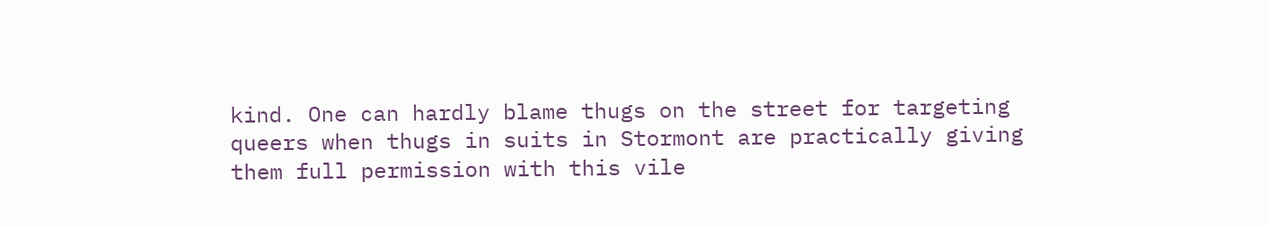kind. One can hardly blame thugs on the street for targeting queers when thugs in suits in Stormont are practically giving them full permission with this vile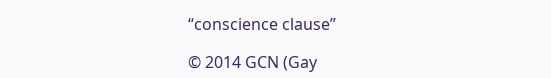“conscience clause”

© 2014 GCN (Gay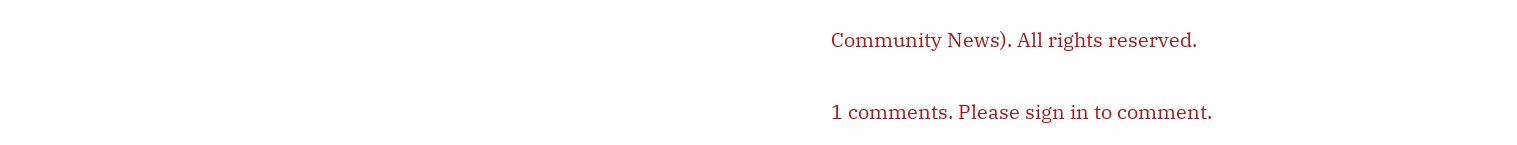Community News). All rights reserved.

1 comments. Please sign in to comment.